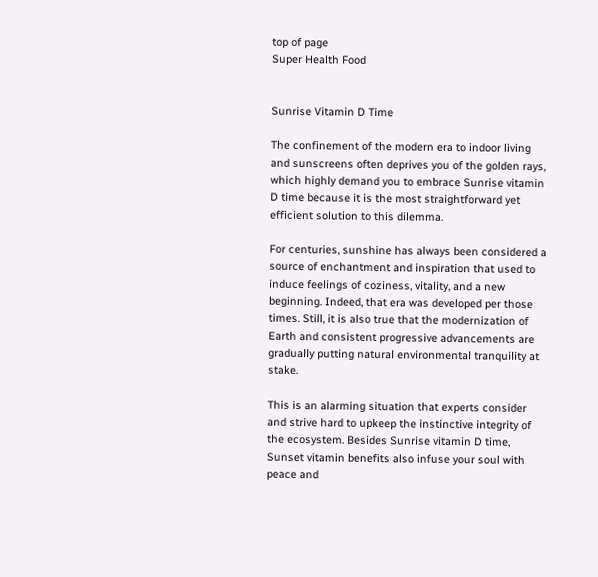top of page
Super Health Food


Sunrise Vitamin D Time

The confinement of the modern era to indoor living and sunscreens often deprives you of the golden rays, which highly demand you to embrace Sunrise vitamin D time because it is the most straightforward yet efficient solution to this dilemma.

For centuries, sunshine has always been considered a source of enchantment and inspiration that used to induce feelings of coziness, vitality, and a new beginning. Indeed, that era was developed per those times. Still, it is also true that the modernization of Earth and consistent progressive advancements are gradually putting natural environmental tranquility at stake.

This is an alarming situation that experts consider and strive hard to upkeep the instinctive integrity of the ecosystem. Besides Sunrise vitamin D time, Sunset vitamin benefits also infuse your soul with peace and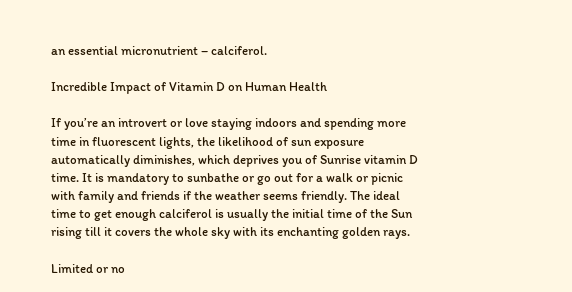an essential micronutrient – calciferol.

Incredible Impact of Vitamin D on Human Health

If you’re an introvert or love staying indoors and spending more time in fluorescent lights, the likelihood of sun exposure automatically diminishes, which deprives you of Sunrise vitamin D time. It is mandatory to sunbathe or go out for a walk or picnic with family and friends if the weather seems friendly. The ideal time to get enough calciferol is usually the initial time of the Sun rising till it covers the whole sky with its enchanting golden rays.

Limited or no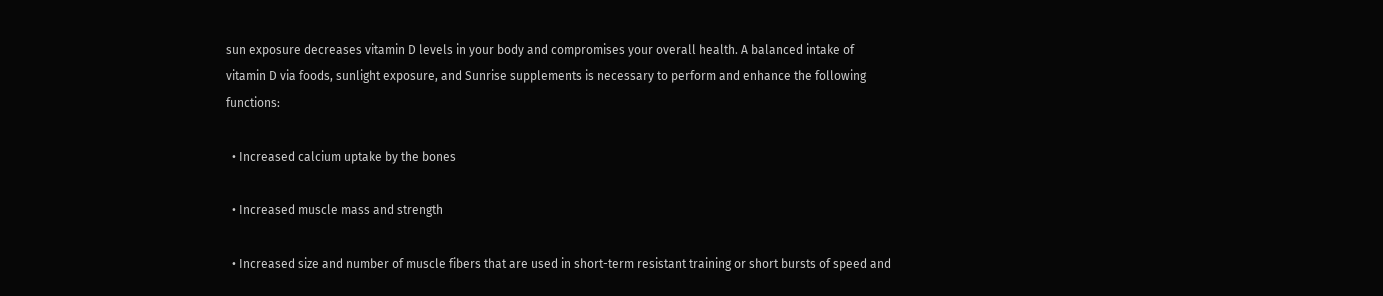sun exposure decreases vitamin D levels in your body and compromises your overall health. A balanced intake of vitamin D via foods, sunlight exposure, and Sunrise supplements is necessary to perform and enhance the following functions:

  • Increased calcium uptake by the bones

  • Increased muscle mass and strength

  • Increased size and number of muscle fibers that are used in short-term resistant training or short bursts of speed and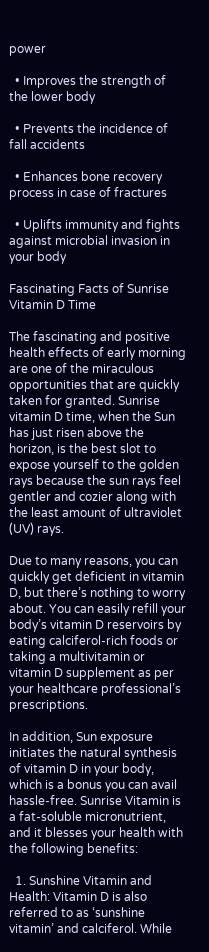power

  • Improves the strength of the lower body

  • Prevents the incidence of fall accidents

  • Enhances bone recovery process in case of fractures

  • Uplifts immunity and fights against microbial invasion in your body

Fascinating Facts of Sunrise Vitamin D Time

The fascinating and positive health effects of early morning are one of the miraculous opportunities that are quickly taken for granted. Sunrise vitamin D time, when the Sun has just risen above the horizon, is the best slot to expose yourself to the golden rays because the sun rays feel gentler and cozier along with the least amount of ultraviolet (UV) rays.

Due to many reasons, you can quickly get deficient in vitamin D, but there’s nothing to worry about. You can easily refill your body’s vitamin D reservoirs by eating calciferol-rich foods or taking a multivitamin or vitamin D supplement as per your healthcare professional’s prescriptions.

In addition, Sun exposure initiates the natural synthesis of vitamin D in your body, which is a bonus you can avail hassle-free. Sunrise Vitamin is a fat-soluble micronutrient, and it blesses your health with the following benefits:

  1. Sunshine Vitamin and Health: Vitamin D is also referred to as ‘sunshine vitamin’ and calciferol. While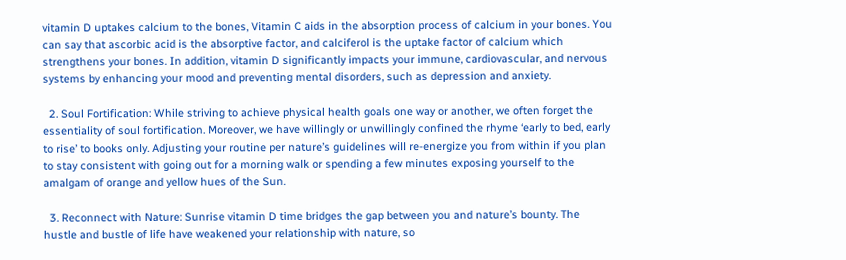vitamin D uptakes calcium to the bones, Vitamin C aids in the absorption process of calcium in your bones. You can say that ascorbic acid is the absorptive factor, and calciferol is the uptake factor of calcium which strengthens your bones. In addition, vitamin D significantly impacts your immune, cardiovascular, and nervous systems by enhancing your mood and preventing mental disorders, such as depression and anxiety.

  2. Soul Fortification: While striving to achieve physical health goals one way or another, we often forget the essentiality of soul fortification. Moreover, we have willingly or unwillingly confined the rhyme ‘early to bed, early to rise’ to books only. Adjusting your routine per nature’s guidelines will re-energize you from within if you plan to stay consistent with going out for a morning walk or spending a few minutes exposing yourself to the amalgam of orange and yellow hues of the Sun.

  3. Reconnect with Nature: Sunrise vitamin D time bridges the gap between you and nature’s bounty. The hustle and bustle of life have weakened your relationship with nature, so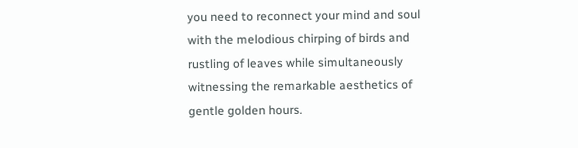you need to reconnect your mind and soul with the melodious chirping of birds and rustling of leaves while simultaneously witnessing the remarkable aesthetics of gentle golden hours.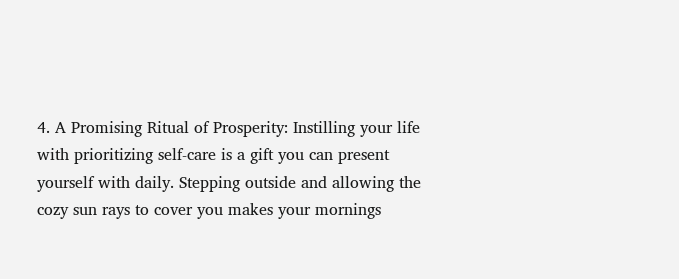4. A Promising Ritual of Prosperity: Instilling your life with prioritizing self-care is a gift you can present yourself with daily. Stepping outside and allowing the cozy sun rays to cover you makes your mornings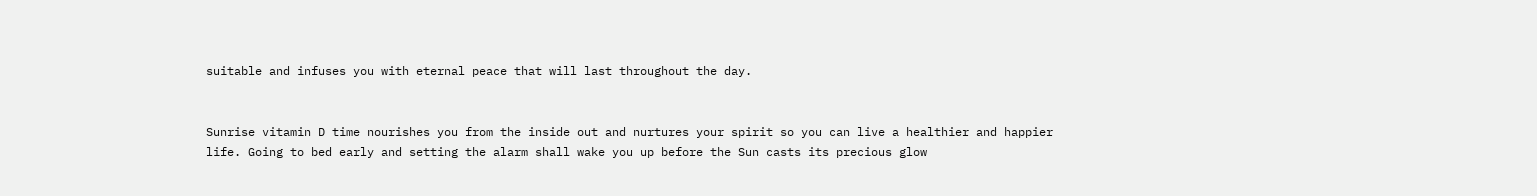suitable and infuses you with eternal peace that will last throughout the day.


Sunrise vitamin D time nourishes you from the inside out and nurtures your spirit so you can live a healthier and happier life. Going to bed early and setting the alarm shall wake you up before the Sun casts its precious glow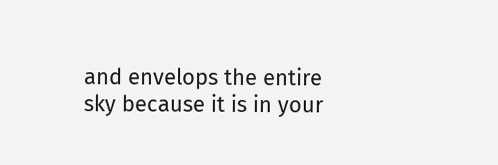and envelops the entire sky because it is in your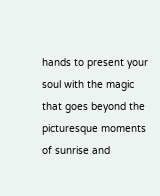hands to present your soul with the magic that goes beyond the picturesque moments of sunrise and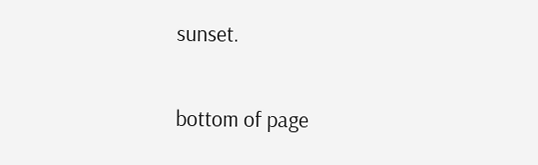sunset.


bottom of page